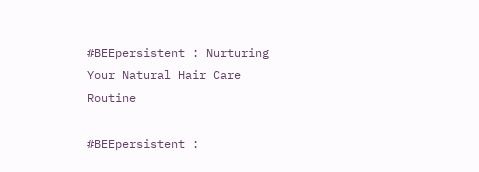#BEEpersistent : Nurturing Your Natural Hair Care Routine

#BEEpersistent :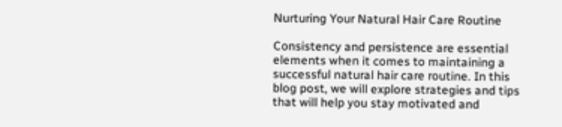Nurturing Your Natural Hair Care Routine

Consistency and persistence are essential elements when it comes to maintaining a successful natural hair care routine. In this blog post, we will explore strategies and tips that will help you stay motivated and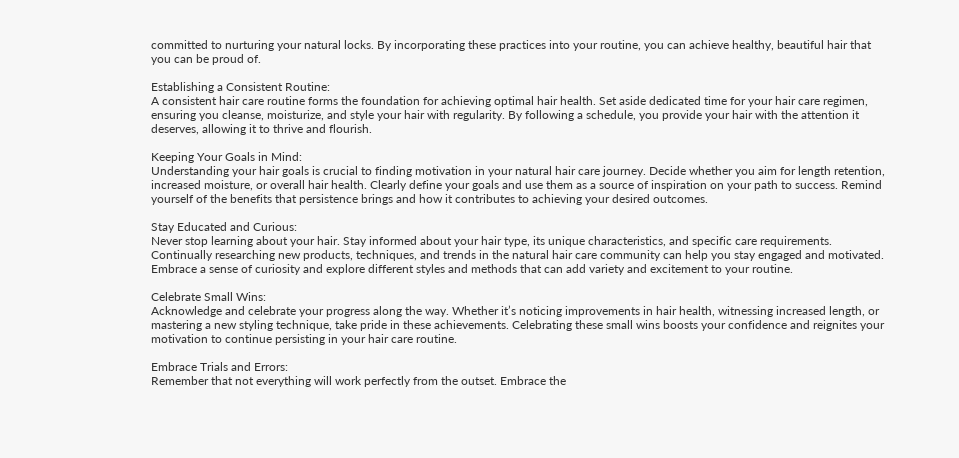committed to nurturing your natural locks. By incorporating these practices into your routine, you can achieve healthy, beautiful hair that you can be proud of.

Establishing a Consistent Routine:
A consistent hair care routine forms the foundation for achieving optimal hair health. Set aside dedicated time for your hair care regimen, ensuring you cleanse, moisturize, and style your hair with regularity. By following a schedule, you provide your hair with the attention it deserves, allowing it to thrive and flourish.

Keeping Your Goals in Mind:
Understanding your hair goals is crucial to finding motivation in your natural hair care journey. Decide whether you aim for length retention, increased moisture, or overall hair health. Clearly define your goals and use them as a source of inspiration on your path to success. Remind yourself of the benefits that persistence brings and how it contributes to achieving your desired outcomes.

Stay Educated and Curious:
Never stop learning about your hair. Stay informed about your hair type, its unique characteristics, and specific care requirements. Continually researching new products, techniques, and trends in the natural hair care community can help you stay engaged and motivated. Embrace a sense of curiosity and explore different styles and methods that can add variety and excitement to your routine.

Celebrate Small Wins:
Acknowledge and celebrate your progress along the way. Whether it’s noticing improvements in hair health, witnessing increased length, or mastering a new styling technique, take pride in these achievements. Celebrating these small wins boosts your confidence and reignites your motivation to continue persisting in your hair care routine.

Embrace Trials and Errors:
Remember that not everything will work perfectly from the outset. Embrace the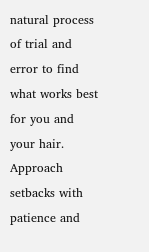natural process of trial and error to find what works best for you and your hair. Approach setbacks with patience and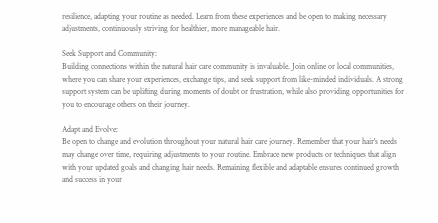resilience, adapting your routine as needed. Learn from these experiences and be open to making necessary adjustments, continuously striving for healthier, more manageable hair.

Seek Support and Community:
Building connections within the natural hair care community is invaluable. Join online or local communities, where you can share your experiences, exchange tips, and seek support from like-minded individuals. A strong support system can be uplifting during moments of doubt or frustration, while also providing opportunities for you to encourage others on their journey.

Adapt and Evolve:
Be open to change and evolution throughout your natural hair care journey. Remember that your hair's needs may change over time, requiring adjustments to your routine. Embrace new products or techniques that align with your updated goals and changing hair needs. Remaining flexible and adaptable ensures continued growth and success in your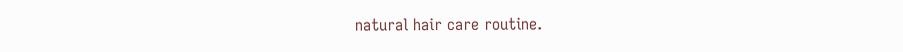natural hair care routine.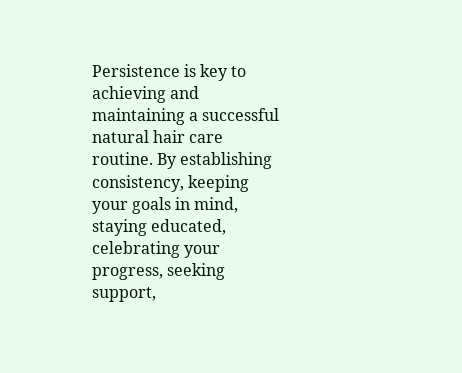Persistence is key to achieving and maintaining a successful natural hair care routine. By establishing consistency, keeping your goals in mind, staying educated, celebrating your progress, seeking support,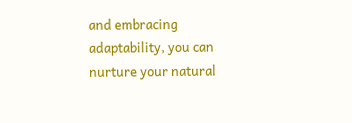and embracing adaptability, you can nurture your natural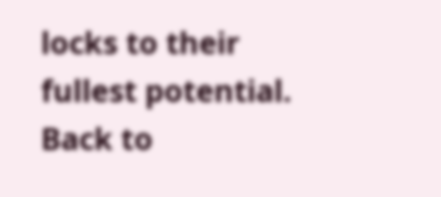locks to their fullest potential.
Back to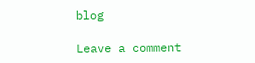blog

Leave a comment